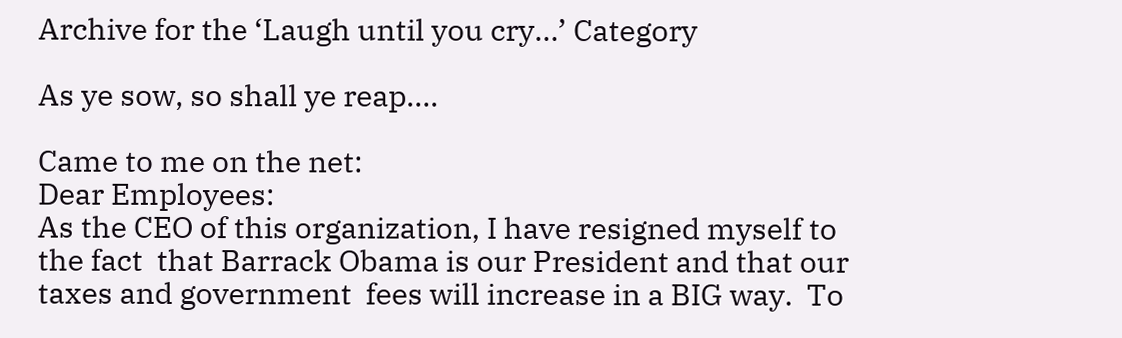Archive for the ‘Laugh until you cry…’ Category

As ye sow, so shall ye reap….

Came to me on the net:
Dear Employees:
As the CEO of this organization, I have resigned myself to the fact  that Barrack Obama is our President and that our taxes and government  fees will increase in a BIG way.  To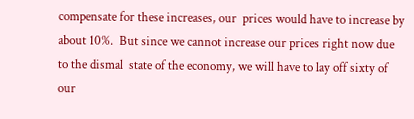compensate for these increases, our  prices would have to increase by about 10%.  But since we cannot increase our prices right now due to the dismal  state of the economy, we will have to lay off sixty of our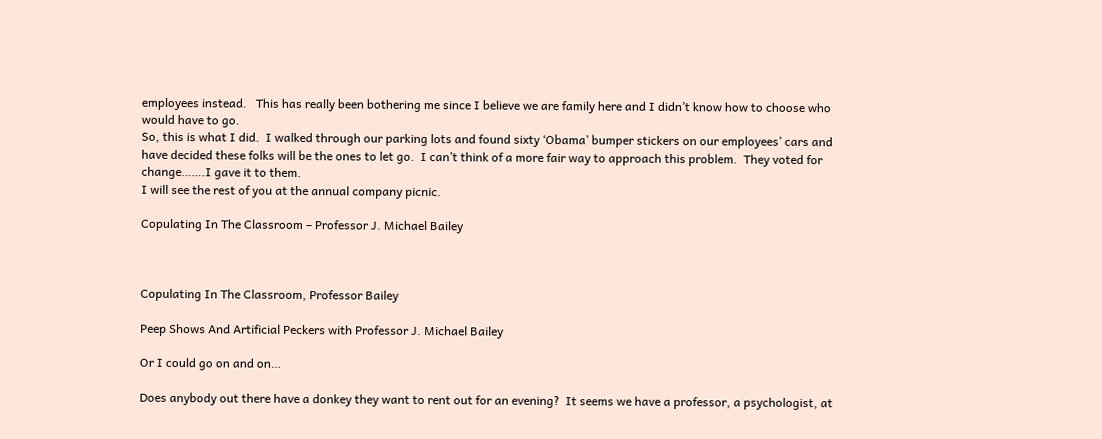employees instead.   This has really been bothering me since I believe we are family here and I didn’t know how to choose who would have to go.
So, this is what I did.  I walked through our parking lots and found sixty ‘Obama’ bumper stickers on our employees’ cars and have decided these folks will be the ones to let go.  I can’t think of a more fair way to approach this problem.  They voted for change…….I gave it to them.
I will see the rest of you at the annual company picnic.

Copulating In The Classroom – Professor J. Michael Bailey



Copulating In The Classroom, Professor Bailey

Peep Shows And Artificial Peckers with Professor J. Michael Bailey

Or I could go on and on…

Does anybody out there have a donkey they want to rent out for an evening?  It seems we have a professor, a psychologist, at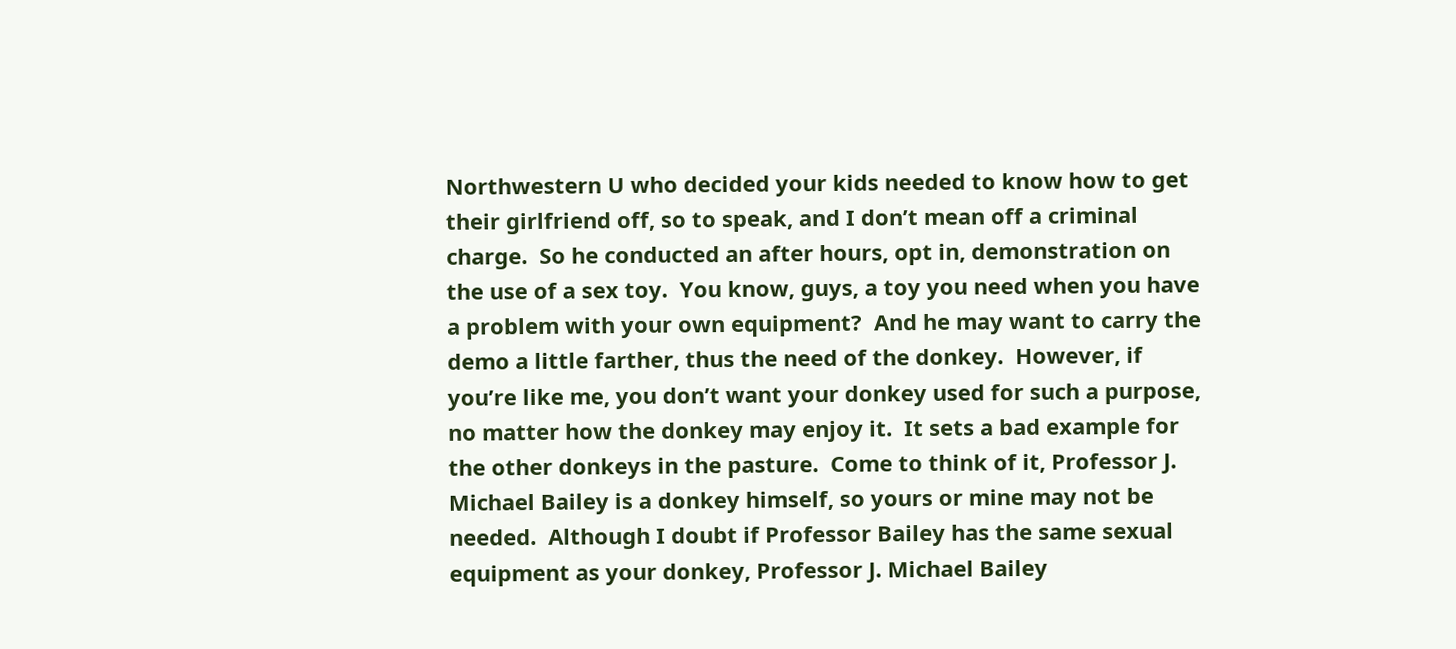Northwestern U who decided your kids needed to know how to get their girlfriend off, so to speak, and I don’t mean off a criminal charge.  So he conducted an after hours, opt in, demonstration on the use of a sex toy.  You know, guys, a toy you need when you have a problem with your own equipment?  And he may want to carry the demo a little farther, thus the need of the donkey.  However, if you’re like me, you don’t want your donkey used for such a purpose, no matter how the donkey may enjoy it.  It sets a bad example for the other donkeys in the pasture.  Come to think of it, Professor J. Michael Bailey is a donkey himself, so yours or mine may not be needed.  Although I doubt if Professor Bailey has the same sexual equipment as your donkey, Professor J. Michael Bailey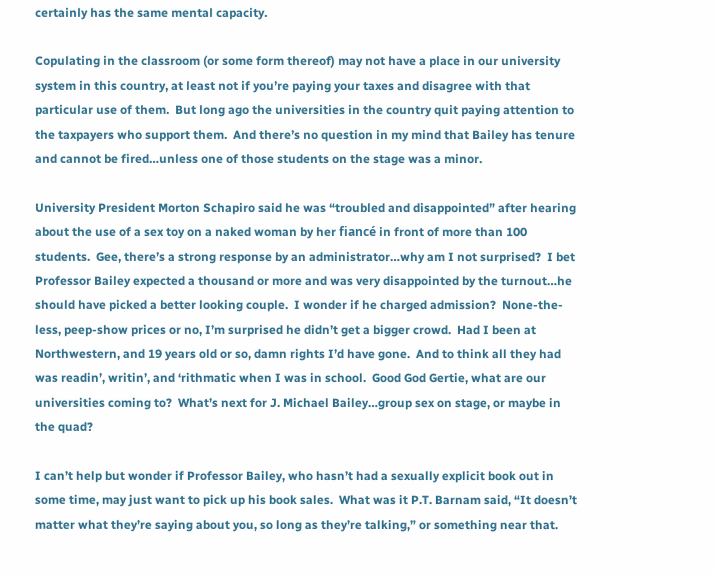certainly has the same mental capacity.

Copulating in the classroom (or some form thereof) may not have a place in our university system in this country, at least not if you’re paying your taxes and disagree with that particular use of them.  But long ago the universities in the country quit paying attention to the taxpayers who support them.  And there’s no question in my mind that Bailey has tenure and cannot be fired…unless one of those students on the stage was a minor.

University President Morton Schapiro said he was “troubled and disappointed” after hearing about the use of a sex toy on a naked woman by her fiancé in front of more than 100 students.  Gee, there’s a strong response by an administrator…why am I not surprised?  I bet Professor Bailey expected a thousand or more and was very disappointed by the turnout…he should have picked a better looking couple.  I wonder if he charged admission?  None-the-less, peep-show prices or no, I’m surprised he didn’t get a bigger crowd.  Had I been at Northwestern, and 19 years old or so, damn rights I’d have gone.  And to think all they had was readin’, writin’, and ‘rithmatic when I was in school.  Good God Gertie, what are our universities coming to?  What’s next for J. Michael Bailey…group sex on stage, or maybe in the quad?

I can’t help but wonder if Professor Bailey, who hasn’t had a sexually explicit book out in some time, may just want to pick up his book sales.  What was it P.T. Barnam said, “It doesn’t matter what they’re saying about you, so long as they’re talking,” or something near that.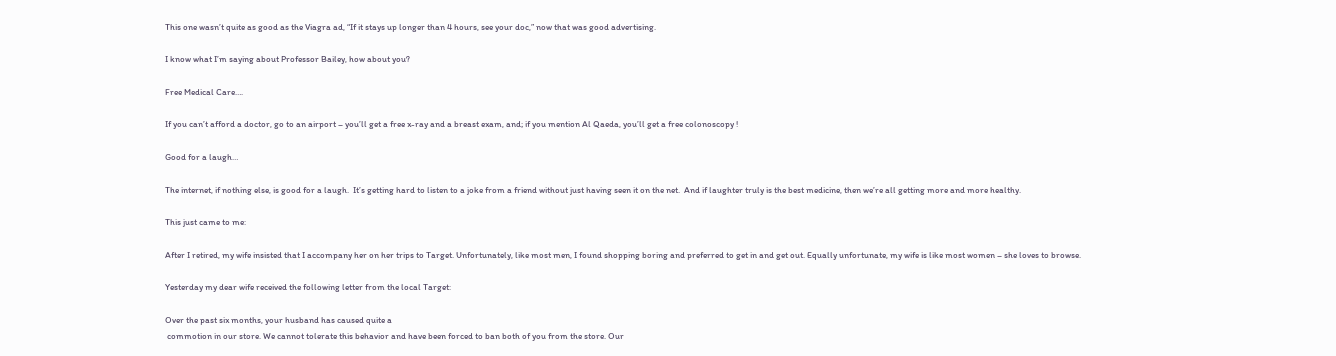This one wasn’t quite as good as the Viagra ad, “If it stays up longer than 4 hours, see your doc,” now that was good advertising.

I know what I’m saying about Professor Bailey, how about you?

Free Medical Care….

If you can’t afford a doctor, go to an airport – you’ll get a free x-ray and a breast exam, and; if you mention Al Qaeda, you’ll get a free colonoscopy !

Good for a laugh…

The internet, if nothing else, is good for a laugh.  It’s getting hard to listen to a joke from a friend without just having seen it on the net.  And if laughter truly is the best medicine, then we’re all getting more and more healthy.

This just came to me:

After I retired, my wife insisted that I accompany her on her trips to Target. Unfortunately, like most men, I found shopping boring and preferred to get in and get out. Equally unfortunate, my wife is like most women – she loves to browse.

Yesterday my dear wife received the following letter from the local Target:

Over the past six months, your husband has caused quite a
 commotion in our store. We cannot tolerate this behavior and have been forced to ban both of you from the store. Our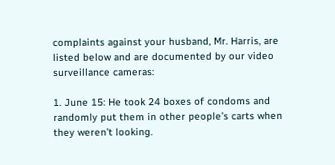complaints against your husband, Mr. Harris, are listed below and are documented by our video surveillance cameras:

1. June 15: He took 24 boxes of condoms and randomly put them in other people’s carts when they weren’t looking.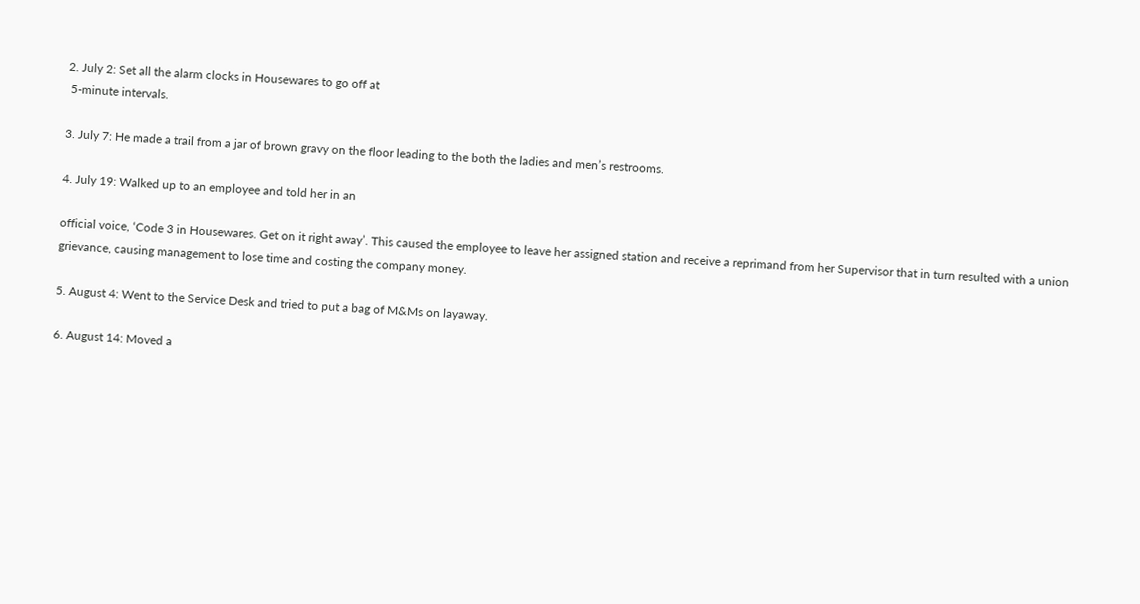2. July 2: Set all the alarm clocks in Housewares to go off at
 5-minute intervals.

3. July 7: He made a trail from a jar of brown gravy on the floor leading to the both the ladies and men’s restrooms.

4. July 19: Walked up to an employee and told her in an

official voice, ‘Code 3 in Housewares. Get on it right away’. This caused the employee to leave her assigned station and receive a reprimand from her Supervisor that in turn resulted with a union grievance, causing management to lose time and costing the company money.

5. August 4: Went to the Service Desk and tried to put a bag of M&Ms on layaway.

6. August 14: Moved a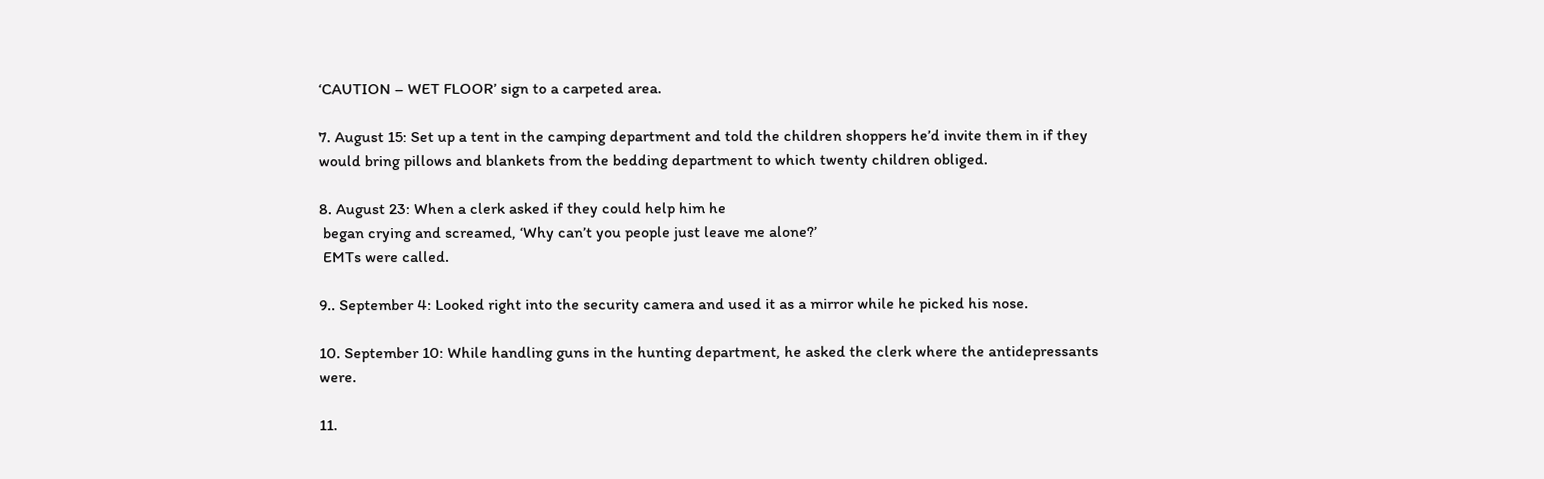‘CAUTION – WET FLOOR’ sign to a carpeted area.

7. August 15: Set up a tent in the camping department and told the children shoppers he’d invite them in if they would bring pillows and blankets from the bedding department to which twenty children obliged.

8. August 23: When a clerk asked if they could help him he
 began crying and screamed, ‘Why can’t you people just leave me alone?’
 EMTs were called.

9.. September 4: Looked right into the security camera and used it as a mirror while he picked his nose.

10. September 10: While handling guns in the hunting department, he asked the clerk where the antidepressants were.

11.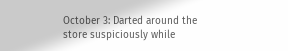October 3: Darted around the store suspiciously while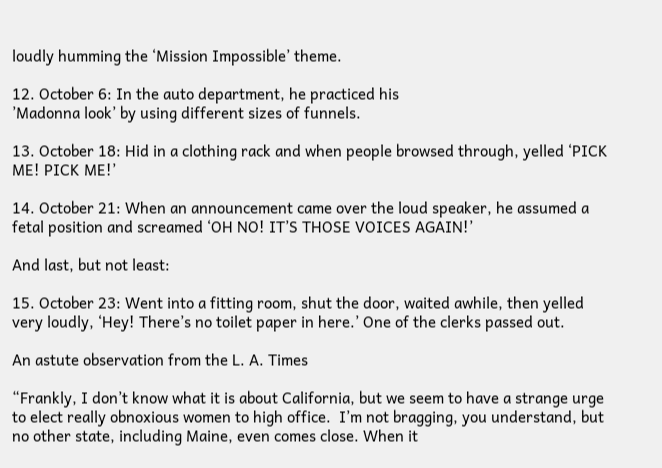loudly humming the ‘Mission Impossible’ theme.

12. October 6: In the auto department, he practiced his
’Madonna look’ by using different sizes of funnels.

13. October 18: Hid in a clothing rack and when people browsed through, yelled ‘PICK ME! PICK ME!’

14. October 21: When an announcement came over the loud speaker, he assumed a fetal position and screamed ‘OH NO! IT’S THOSE VOICES AGAIN!’

And last, but not least:

15. October 23: Went into a fitting room, shut the door, waited awhile, then yelled very loudly, ‘Hey! There’s no toilet paper in here.’ One of the clerks passed out.

An astute observation from the L. A. Times

“Frankly, I don’t know what it is about California, but we seem to have a strange urge to elect really obnoxious women to high office.  I’m not bragging, you understand, but no other state, including Maine, even comes close. When it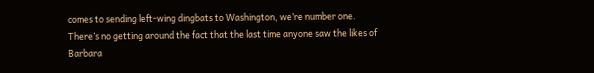comes to sending left-wing dingbats to Washington, we’re number one.
There’s no getting around the fact that the last time anyone saw the likes of Barbara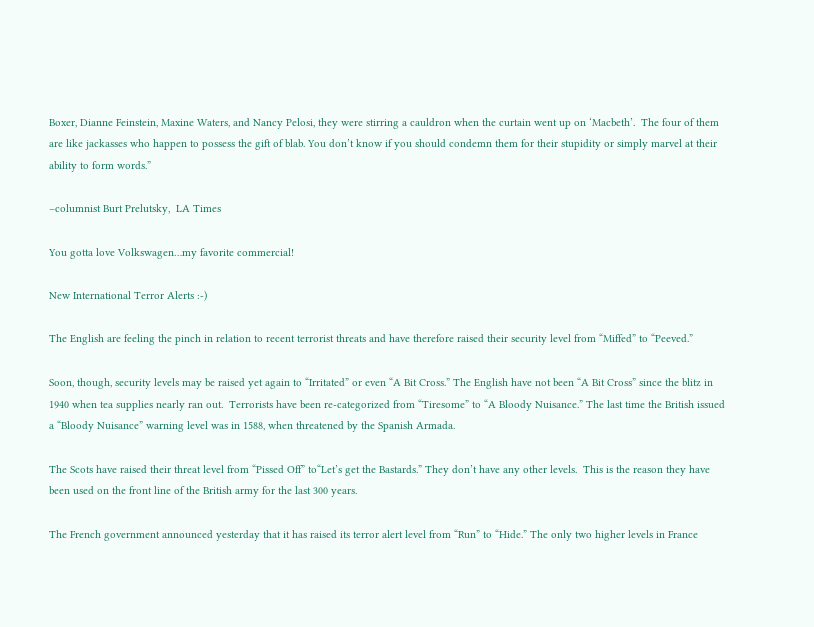Boxer, Dianne Feinstein, Maxine Waters, and Nancy Pelosi, they were stirring a cauldron when the curtain went up on ‘Macbeth’.  The four of them are like jackasses who happen to possess the gift of blab. You don’t know if you should condemn them for their stupidity or simply marvel at their ability to form words.”

–columnist Burt Prelutsky,  LA Times

You gotta love Volkswagen…my favorite commercial!

New International Terror Alerts :-)

The English are feeling the pinch in relation to recent terrorist threats and have therefore raised their security level from “Miffed” to “Peeved.”

Soon, though, security levels may be raised yet again to “Irritated” or even “A Bit Cross.” The English have not been “A Bit Cross” since the blitz in 1940 when tea supplies nearly ran out.  Terrorists have been re-categorized from “Tiresome” to “A Bloody Nuisance.” The last time the British issued a “Bloody Nuisance” warning level was in 1588, when threatened by the Spanish Armada.

The Scots have raised their threat level from “Pissed Off” to“Let’s get the Bastards.” They don’t have any other levels.  This is the reason they have been used on the front line of the British army for the last 300 years.

The French government announced yesterday that it has raised its terror alert level from “Run” to “Hide.” The only two higher levels in France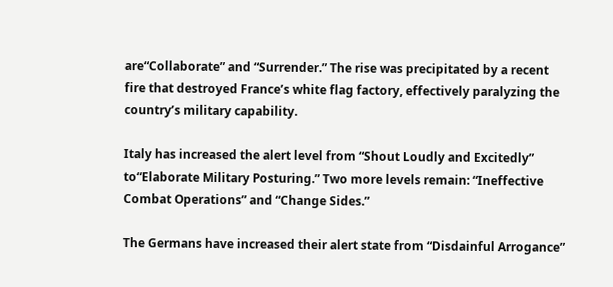are“Collaborate” and “Surrender.” The rise was precipitated by a recent fire that destroyed France’s white flag factory, effectively paralyzing the country’s military capability.

Italy has increased the alert level from “Shout Loudly and Excitedly” to“Elaborate Military Posturing.” Two more levels remain: “Ineffective Combat Operations” and “Change Sides.”

The Germans have increased their alert state from “Disdainful Arrogance”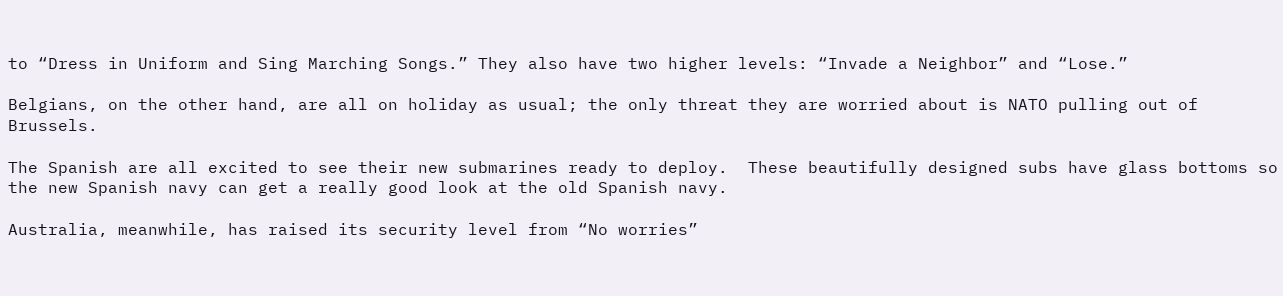to “Dress in Uniform and Sing Marching Songs.” They also have two higher levels: “Invade a Neighbor” and “Lose.”

Belgians, on the other hand, are all on holiday as usual; the only threat they are worried about is NATO pulling out of Brussels.

The Spanish are all excited to see their new submarines ready to deploy.  These beautifully designed subs have glass bottoms so the new Spanish navy can get a really good look at the old Spanish navy.

Australia, meanwhile, has raised its security level from “No worries”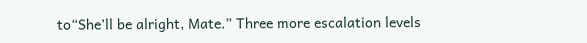to“She’ll be alright, Mate.” Three more escalation levels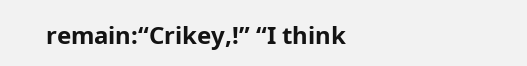remain:“Crikey,!” “I think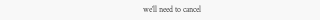we’ll need to cancel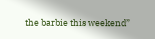the barbie this weekend”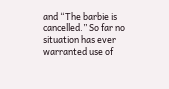and “The barbie is cancelled.” So far no situation has ever warranted use of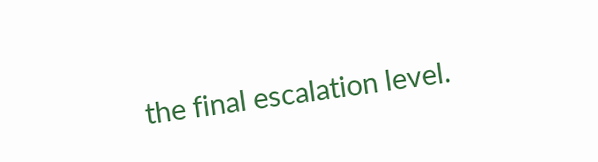the final escalation level.